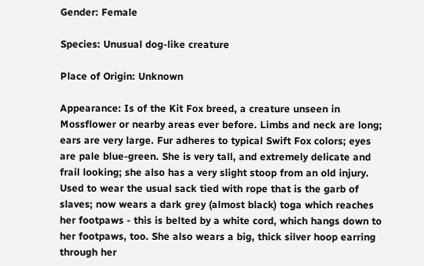Gender: Female

Species: Unusual dog-like creature

Place of Origin: Unknown

Appearance: Is of the Kit Fox breed, a creature unseen in Mossflower or nearby areas ever before. Limbs and neck are long; ears are very large. Fur adheres to typical Swift Fox colors; eyes are pale blue-green. She is very tall, and extremely delicate and frail looking; she also has a very slight stoop from an old injury. Used to wear the usual sack tied with rope that is the garb of slaves; now wears a dark grey (almost black) toga which reaches her footpaws - this is belted by a white cord, which hangs down to her footpaws, too. She also wears a big, thick silver hoop earring through her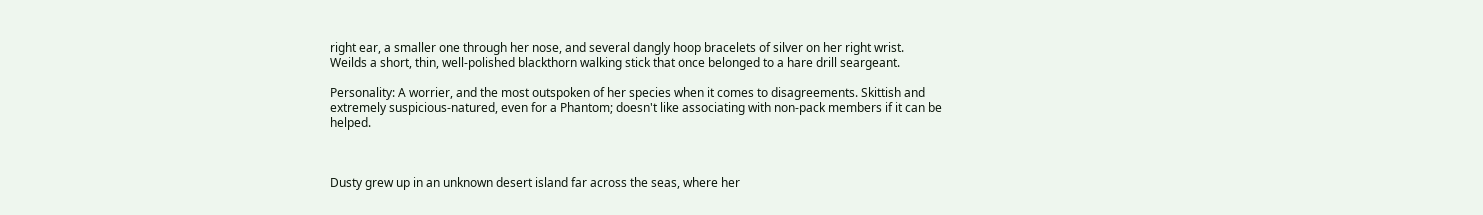right ear, a smaller one through her nose, and several dangly hoop bracelets of silver on her right wrist. Weilds a short, thin, well-polished blackthorn walking stick that once belonged to a hare drill seargeant.

Personality: A worrier, and the most outspoken of her species when it comes to disagreements. Skittish and extremely suspicious-natured, even for a Phantom; doesn't like associating with non-pack members if it can be helped.



Dusty grew up in an unknown desert island far across the seas, where her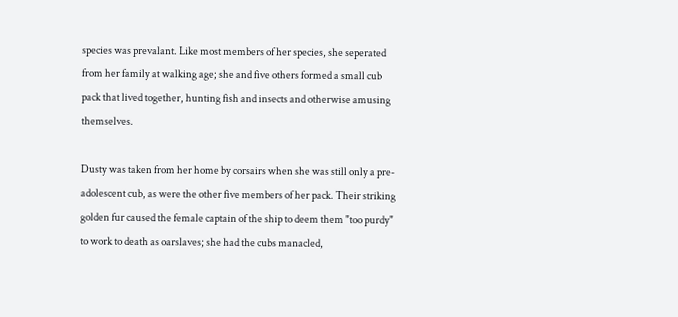species was prevalant. Like most members of her species, she seperated from her family at walking age; she and five others formed a small cub pack that lived together, hunting fish and insects and otherwise amusing themselves.

Dusty was taken from her home by corsairs when she was still only a pre-adolescent cub, as were the other five members of her pack. Their striking golden fur caused the female captain of the ship to deem them "too purdy" to work to death as oarslaves; she had the cubs manacled,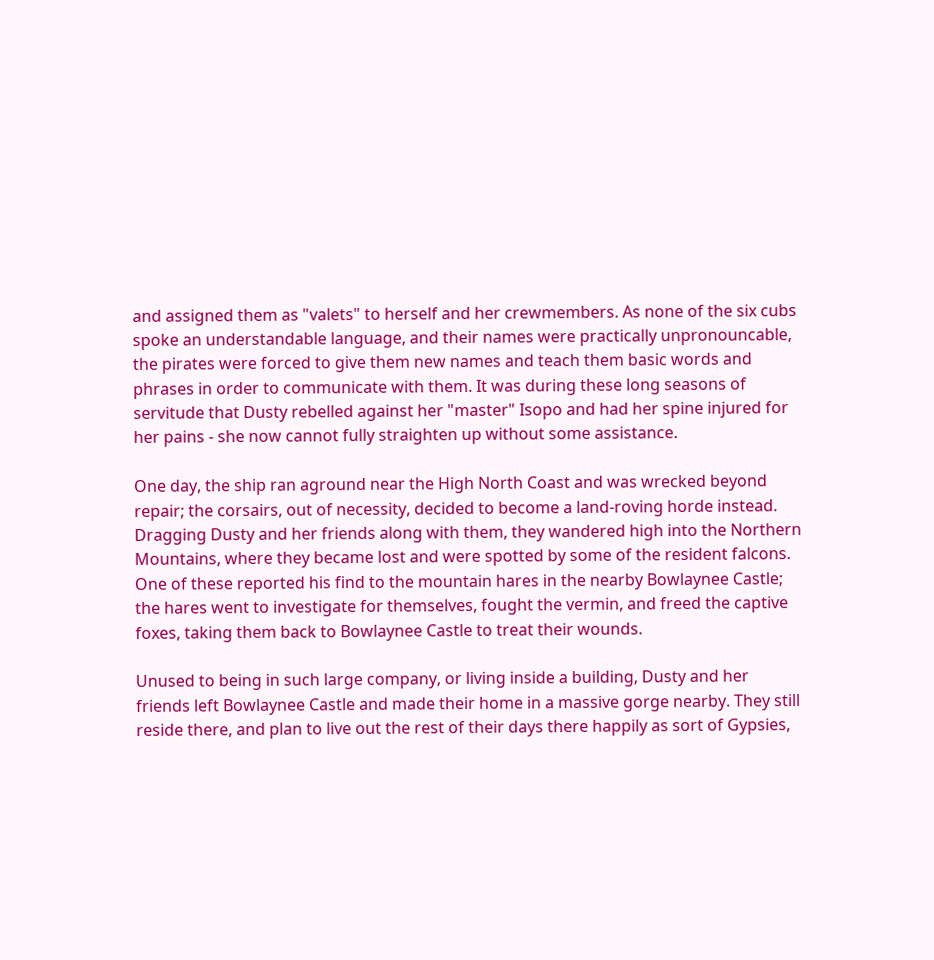and assigned them as "valets" to herself and her crewmembers. As none of the six cubs spoke an understandable language, and their names were practically unpronouncable, the pirates were forced to give them new names and teach them basic words and phrases in order to communicate with them. It was during these long seasons of servitude that Dusty rebelled against her "master" Isopo and had her spine injured for her pains - she now cannot fully straighten up without some assistance.

One day, the ship ran aground near the High North Coast and was wrecked beyond repair; the corsairs, out of necessity, decided to become a land-roving horde instead. Dragging Dusty and her friends along with them, they wandered high into the Northern Mountains, where they became lost and were spotted by some of the resident falcons. One of these reported his find to the mountain hares in the nearby Bowlaynee Castle; the hares went to investigate for themselves, fought the vermin, and freed the captive foxes, taking them back to Bowlaynee Castle to treat their wounds.

Unused to being in such large company, or living inside a building, Dusty and her friends left Bowlaynee Castle and made their home in a massive gorge nearby. They still reside there, and plan to live out the rest of their days there happily as sort of Gypsies,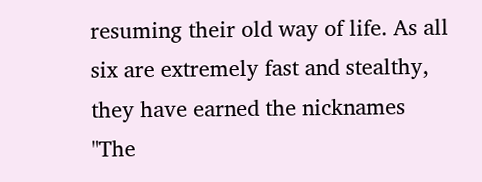resuming their old way of life. As all six are extremely fast and stealthy, they have earned the nicknames "The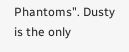Phantoms". Dusty is the only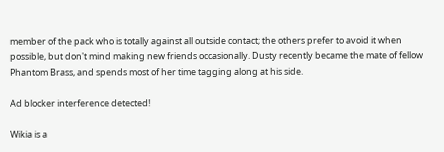member of the pack who is totally against all outside contact; the others prefer to avoid it when possible, but don't mind making new friends occasionally. Dusty recently became the mate of fellow Phantom Brass, and spends most of her time tagging along at his side.

Ad blocker interference detected!

Wikia is a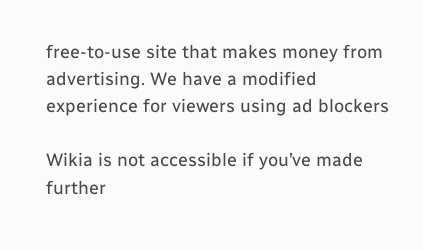free-to-use site that makes money from advertising. We have a modified experience for viewers using ad blockers

Wikia is not accessible if you’ve made further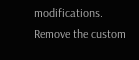modifications. Remove the custom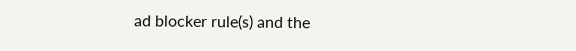ad blocker rule(s) and the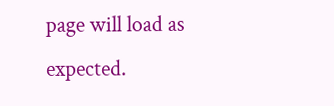page will load as expected.